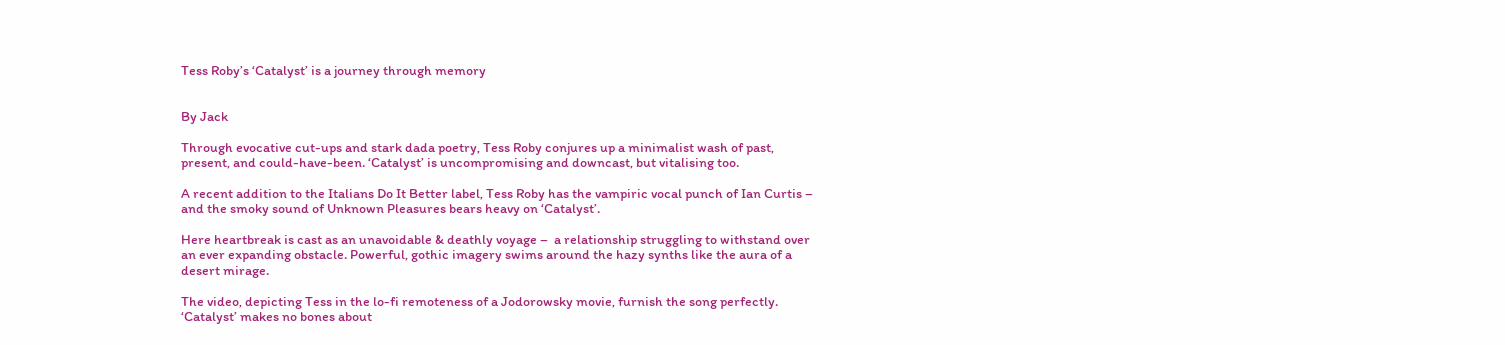Tess Roby’s ‘Catalyst’ is a journey through memory


By Jack

Through evocative cut-ups and stark dada poetry, Tess Roby conjures up a minimalist wash of past, present, and could-have-been. ‘Catalyst’ is uncompromising and downcast, but vitalising too.

A recent addition to the Italians Do It Better label, Tess Roby has the vampiric vocal punch of Ian Curtis – and the smoky sound of Unknown Pleasures bears heavy on ‘Catalyst’.

Here heartbreak is cast as an unavoidable & deathly voyage –  a relationship struggling to withstand over an ever expanding obstacle. Powerful, gothic imagery swims around the hazy synths like the aura of a desert mirage.

The video, depicting Tess in the lo-fi remoteness of a Jodorowsky movie, furnish the song perfectly. ‘Catalyst’ makes no bones about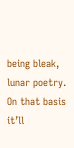being bleak, lunar poetry. On that basis it’ll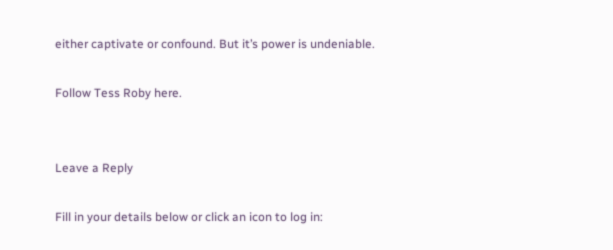either captivate or confound. But it’s power is undeniable.

Follow Tess Roby here.


Leave a Reply

Fill in your details below or click an icon to log in: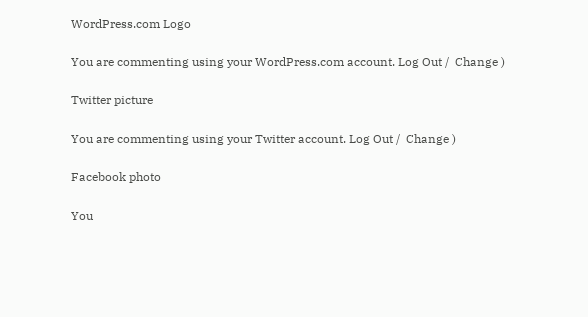WordPress.com Logo

You are commenting using your WordPress.com account. Log Out /  Change )

Twitter picture

You are commenting using your Twitter account. Log Out /  Change )

Facebook photo

You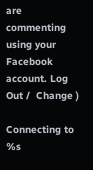are commenting using your Facebook account. Log Out /  Change )

Connecting to %s